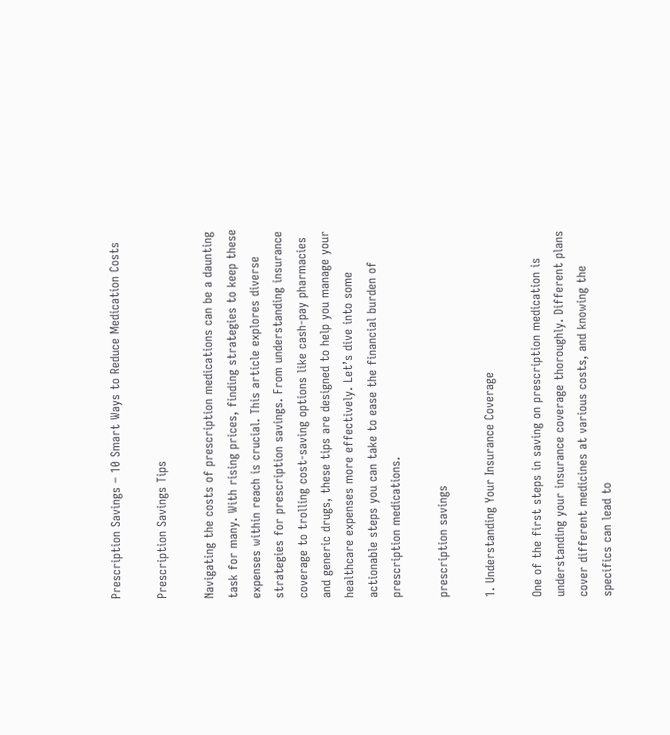Prescription Savings – 10 Smart Ways to Reduce Medication Costs

Prescription Savings Tips

Navigating the costs of prescription medications can be a daunting task for many. With rising prices, finding strategies to keep these expenses within reach is crucial. This article explores diverse strategies for prescription savings. From understanding insurance coverage to trolling cost-saving options like cash-pay pharmacies and generic drugs, these tips are designed to help you manage your healthcare expenses more effectively. Let’s dive into some actionable steps you can take to ease the financial burden of prescription medications.

prescription savings

1. Understanding Your Insurance Coverage

One of the first steps in saving on prescription medication is understanding your insurance coverage thoroughly. Different plans cover different medicines at various costs, and knowing the specifics can lead to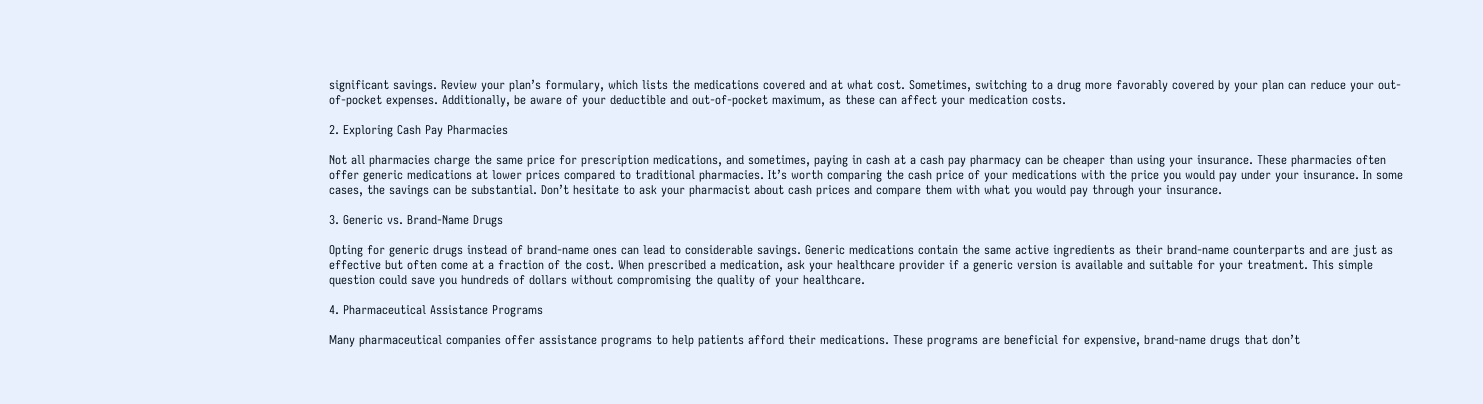significant savings. Review your plan’s formulary, which lists the medications covered and at what cost. Sometimes, switching to a drug more favorably covered by your plan can reduce your out-of-pocket expenses. Additionally, be aware of your deductible and out-of-pocket maximum, as these can affect your medication costs.

2. Exploring Cash Pay Pharmacies

Not all pharmacies charge the same price for prescription medications, and sometimes, paying in cash at a cash pay pharmacy can be cheaper than using your insurance. These pharmacies often offer generic medications at lower prices compared to traditional pharmacies. It’s worth comparing the cash price of your medications with the price you would pay under your insurance. In some cases, the savings can be substantial. Don’t hesitate to ask your pharmacist about cash prices and compare them with what you would pay through your insurance.

3. Generic vs. Brand-Name Drugs

Opting for generic drugs instead of brand-name ones can lead to considerable savings. Generic medications contain the same active ingredients as their brand-name counterparts and are just as effective but often come at a fraction of the cost. When prescribed a medication, ask your healthcare provider if a generic version is available and suitable for your treatment. This simple question could save you hundreds of dollars without compromising the quality of your healthcare.

4. Pharmaceutical Assistance Programs

Many pharmaceutical companies offer assistance programs to help patients afford their medications. These programs are beneficial for expensive, brand-name drugs that don’t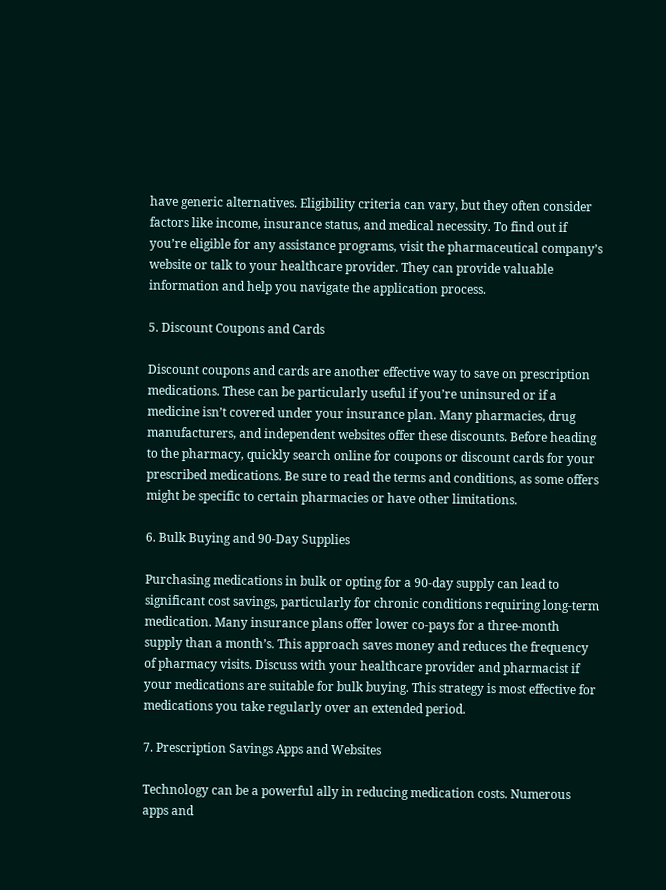have generic alternatives. Eligibility criteria can vary, but they often consider factors like income, insurance status, and medical necessity. To find out if you’re eligible for any assistance programs, visit the pharmaceutical company’s website or talk to your healthcare provider. They can provide valuable information and help you navigate the application process.

5. Discount Coupons and Cards

Discount coupons and cards are another effective way to save on prescription medications. These can be particularly useful if you’re uninsured or if a medicine isn’t covered under your insurance plan. Many pharmacies, drug manufacturers, and independent websites offer these discounts. Before heading to the pharmacy, quickly search online for coupons or discount cards for your prescribed medications. Be sure to read the terms and conditions, as some offers might be specific to certain pharmacies or have other limitations.

6. Bulk Buying and 90-Day Supplies

Purchasing medications in bulk or opting for a 90-day supply can lead to significant cost savings, particularly for chronic conditions requiring long-term medication. Many insurance plans offer lower co-pays for a three-month supply than a month’s. This approach saves money and reduces the frequency of pharmacy visits. Discuss with your healthcare provider and pharmacist if your medications are suitable for bulk buying. This strategy is most effective for medications you take regularly over an extended period.

7. Prescription Savings Apps and Websites

Technology can be a powerful ally in reducing medication costs. Numerous apps and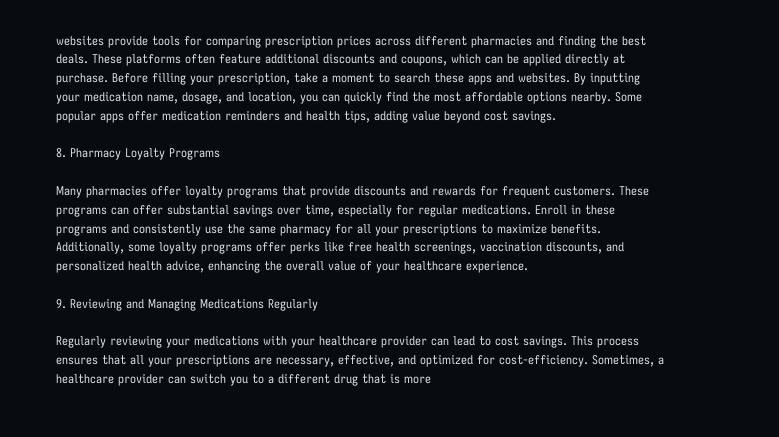websites provide tools for comparing prescription prices across different pharmacies and finding the best deals. These platforms often feature additional discounts and coupons, which can be applied directly at purchase. Before filling your prescription, take a moment to search these apps and websites. By inputting your medication name, dosage, and location, you can quickly find the most affordable options nearby. Some popular apps offer medication reminders and health tips, adding value beyond cost savings.

8. Pharmacy Loyalty Programs

Many pharmacies offer loyalty programs that provide discounts and rewards for frequent customers. These programs can offer substantial savings over time, especially for regular medications. Enroll in these programs and consistently use the same pharmacy for all your prescriptions to maximize benefits. Additionally, some loyalty programs offer perks like free health screenings, vaccination discounts, and personalized health advice, enhancing the overall value of your healthcare experience.

9. Reviewing and Managing Medications Regularly

Regularly reviewing your medications with your healthcare provider can lead to cost savings. This process ensures that all your prescriptions are necessary, effective, and optimized for cost-efficiency. Sometimes, a healthcare provider can switch you to a different drug that is more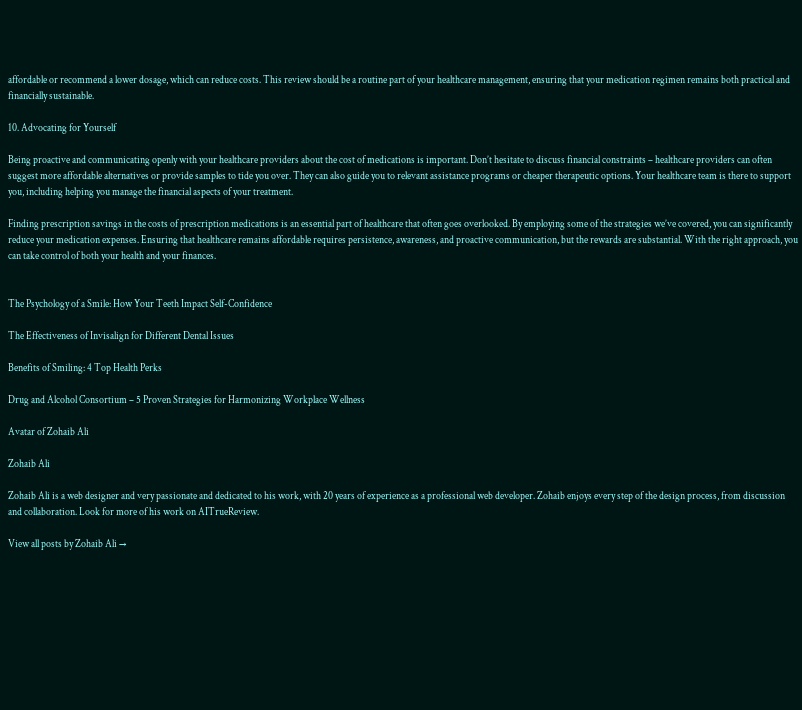affordable or recommend a lower dosage, which can reduce costs. This review should be a routine part of your healthcare management, ensuring that your medication regimen remains both practical and financially sustainable.

10. Advocating for Yourself

Being proactive and communicating openly with your healthcare providers about the cost of medications is important. Don’t hesitate to discuss financial constraints – healthcare providers can often suggest more affordable alternatives or provide samples to tide you over. They can also guide you to relevant assistance programs or cheaper therapeutic options. Your healthcare team is there to support you, including helping you manage the financial aspects of your treatment.

Finding prescription savings in the costs of prescription medications is an essential part of healthcare that often goes overlooked. By employing some of the strategies we’ve covered, you can significantly reduce your medication expenses. Ensuring that healthcare remains affordable requires persistence, awareness, and proactive communication, but the rewards are substantial. With the right approach, you can take control of both your health and your finances.


The Psychology of a Smile: How Your Teeth Impact Self-Confidence

The Effectiveness of Invisalign for Different Dental Issues

Benefits of Smiling: 4 Top Health Perks

Drug and Alcohol Consortium – 5 Proven Strategies for Harmonizing Workplace Wellness

Avatar of Zohaib Ali

Zohaib Ali

Zohaib Ali is a web designer and very passionate and dedicated to his work, with 20 years of experience as a professional web developer. Zohaib enjoys every step of the design process, from discussion and collaboration. Look for more of his work on AITrueReview.

View all posts by Zohaib Ali →